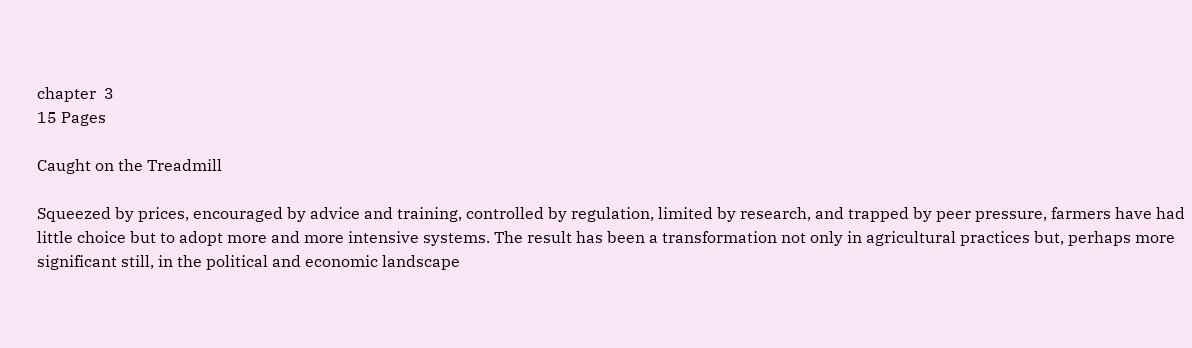chapter  3
15 Pages

Caught on the Treadmill

Squeezed by prices, encouraged by advice and training, controlled by regulation, limited by research, and trapped by peer pressure, farmers have had little choice but to adopt more and more intensive systems. The result has been a transformation not only in agricultural practices but, perhaps more significant still, in the political and economic landscape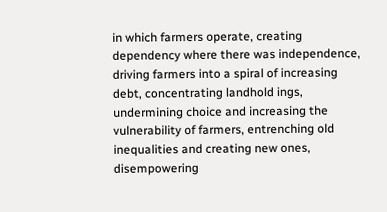in which farmers operate, creating dependency where there was independence, driving farmers into a spiral of increasing debt, concentrating landhold ings, undermining choice and increasing the vulnerability of farmers, entrenching old inequalities and creating new ones, disempowering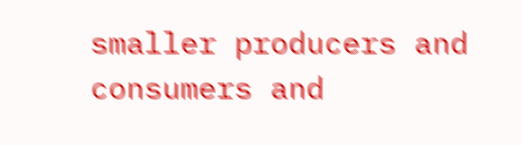smaller producers and consumers and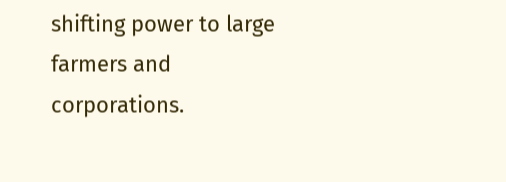shifting power to large farmers and corporations.